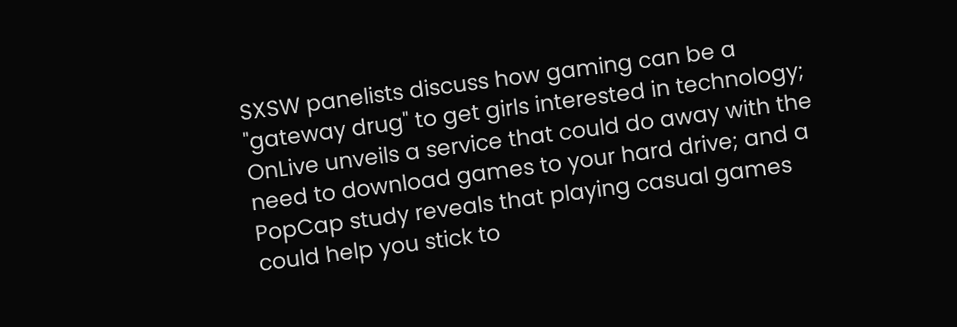SXSW panelists discuss how gaming can be a "gateway drug" to get girls interested in technology; OnLive unveils a service that could do away with the need to download games to your hard drive; and a PopCap study reveals that playing casual games could help you stick to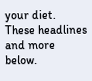your diet. These headlines and more below.